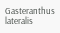Gasteranthus lateralis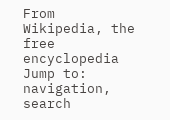From Wikipedia, the free encyclopedia
Jump to: navigation, search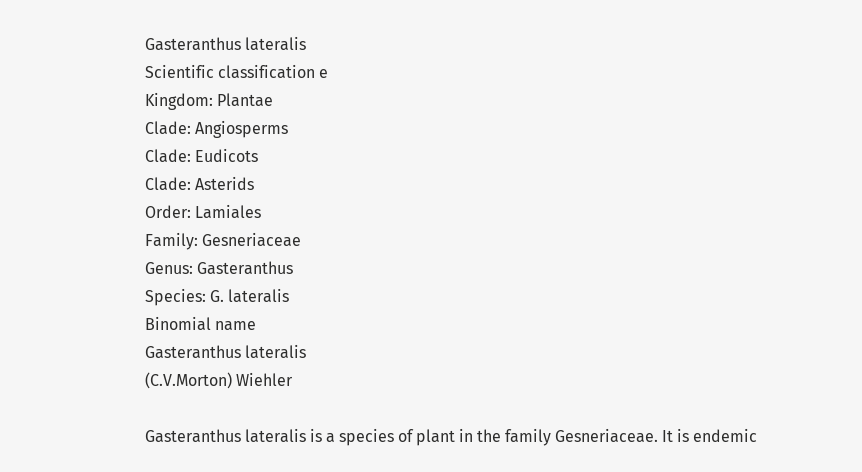Gasteranthus lateralis
Scientific classification e
Kingdom: Plantae
Clade: Angiosperms
Clade: Eudicots
Clade: Asterids
Order: Lamiales
Family: Gesneriaceae
Genus: Gasteranthus
Species: G. lateralis
Binomial name
Gasteranthus lateralis
(C.V.Morton) Wiehler

Gasteranthus lateralis is a species of plant in the family Gesneriaceae. It is endemic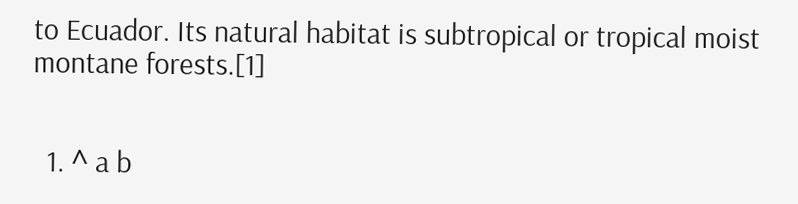to Ecuador. Its natural habitat is subtropical or tropical moist montane forests.[1]


  1. ^ a b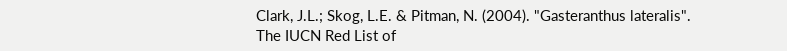Clark, J.L.; Skog, L.E. & Pitman, N. (2004). "Gasteranthus lateralis". The IUCN Red List of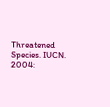Threatened Species. IUCN. 2004: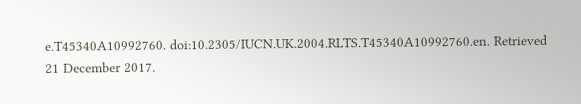e.T45340A10992760. doi:10.2305/IUCN.UK.2004.RLTS.T45340A10992760.en. Retrieved 21 December 2017.